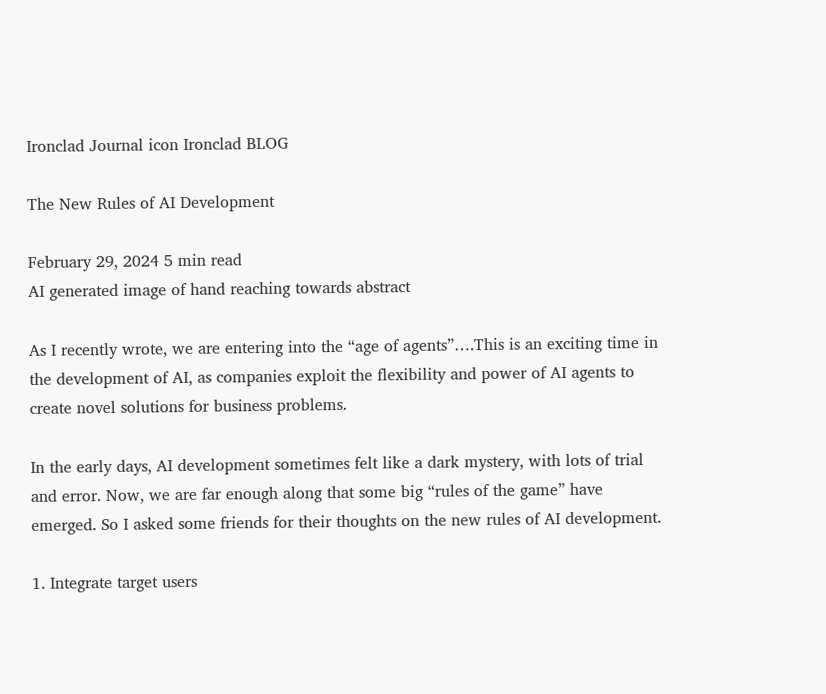Ironclad Journal icon Ironclad BLOG

The New Rules of AI Development

February 29, 2024 5 min read
AI generated image of hand reaching towards abstract

As I recently wrote, we are entering into the “age of agents”….This is an exciting time in the development of AI, as companies exploit the flexibility and power of AI agents to create novel solutions for business problems.

In the early days, AI development sometimes felt like a dark mystery, with lots of trial and error. Now, we are far enough along that some big “rules of the game” have emerged. So I asked some friends for their thoughts on the new rules of AI development.

1. Integrate target users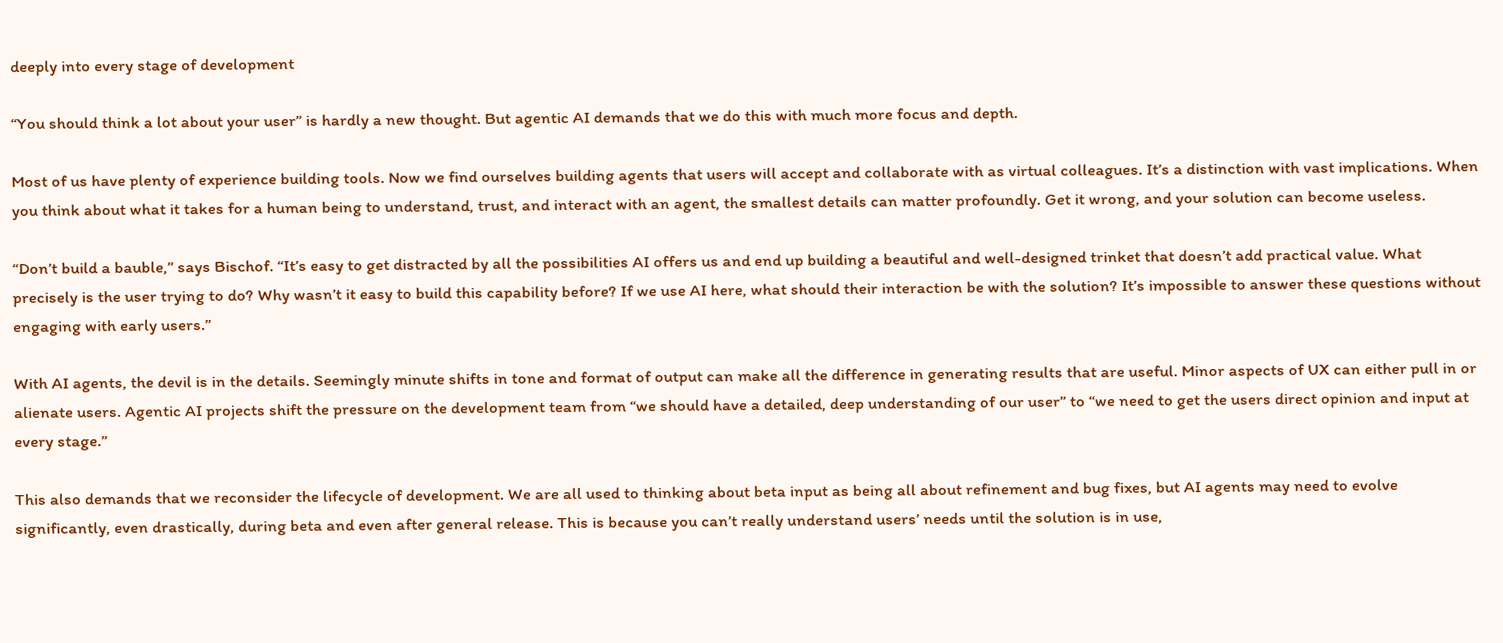deeply into every stage of development

“You should think a lot about your user” is hardly a new thought. But agentic AI demands that we do this with much more focus and depth.

Most of us have plenty of experience building tools. Now we find ourselves building agents that users will accept and collaborate with as virtual colleagues. It’s a distinction with vast implications. When you think about what it takes for a human being to understand, trust, and interact with an agent, the smallest details can matter profoundly. Get it wrong, and your solution can become useless.

“Don’t build a bauble,” says Bischof. “It’s easy to get distracted by all the possibilities AI offers us and end up building a beautiful and well-designed trinket that doesn’t add practical value. What precisely is the user trying to do? Why wasn’t it easy to build this capability before? If we use AI here, what should their interaction be with the solution? It’s impossible to answer these questions without engaging with early users.”

With AI agents, the devil is in the details. Seemingly minute shifts in tone and format of output can make all the difference in generating results that are useful. Minor aspects of UX can either pull in or alienate users. Agentic AI projects shift the pressure on the development team from “we should have a detailed, deep understanding of our user” to “we need to get the users direct opinion and input at every stage.”

This also demands that we reconsider the lifecycle of development. We are all used to thinking about beta input as being all about refinement and bug fixes, but AI agents may need to evolve significantly, even drastically, during beta and even after general release. This is because you can’t really understand users’ needs until the solution is in use,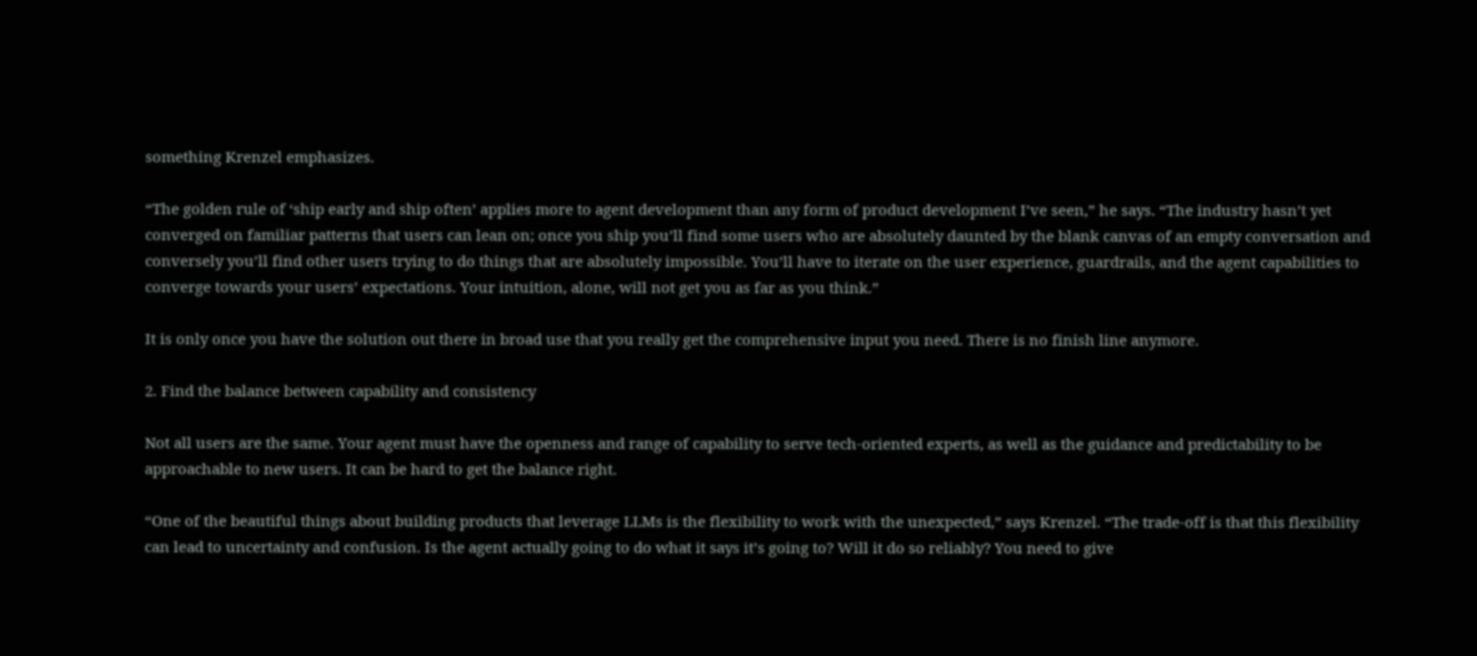something Krenzel emphasizes.

“The golden rule of ‘ship early and ship often’ applies more to agent development than any form of product development I’ve seen,” he says. “The industry hasn’t yet converged on familiar patterns that users can lean on; once you ship you’ll find some users who are absolutely daunted by the blank canvas of an empty conversation and conversely you’ll find other users trying to do things that are absolutely impossible. You’ll have to iterate on the user experience, guardrails, and the agent capabilities to converge towards your users’ expectations. Your intuition, alone, will not get you as far as you think.”

It is only once you have the solution out there in broad use that you really get the comprehensive input you need. There is no finish line anymore.

2. Find the balance between capability and consistency

Not all users are the same. Your agent must have the openness and range of capability to serve tech-oriented experts, as well as the guidance and predictability to be approachable to new users. It can be hard to get the balance right.

“One of the beautiful things about building products that leverage LLMs is the flexibility to work with the unexpected,” says Krenzel. “The trade-off is that this flexibility can lead to uncertainty and confusion. Is the agent actually going to do what it says it’s going to? Will it do so reliably? You need to give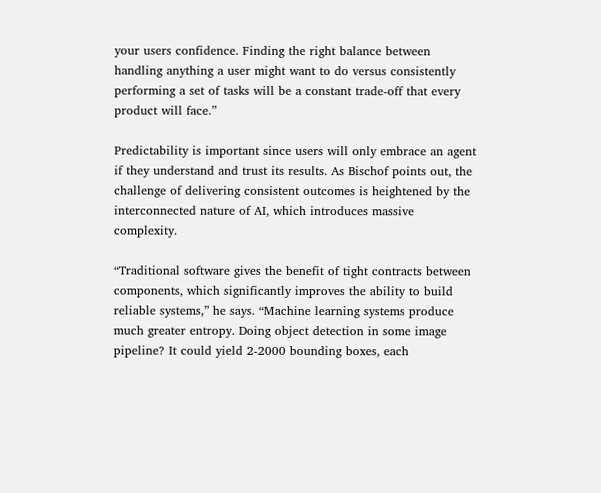your users confidence. Finding the right balance between handling anything a user might want to do versus consistently performing a set of tasks will be a constant trade-off that every product will face.”

Predictability is important since users will only embrace an agent if they understand and trust its results. As Bischof points out, the challenge of delivering consistent outcomes is heightened by the interconnected nature of AI, which introduces massive complexity.

“Traditional software gives the benefit of tight contracts between components, which significantly improves the ability to build reliable systems,” he says. “Machine learning systems produce much greater entropy. Doing object detection in some image pipeline? It could yield 2-2000 bounding boxes, each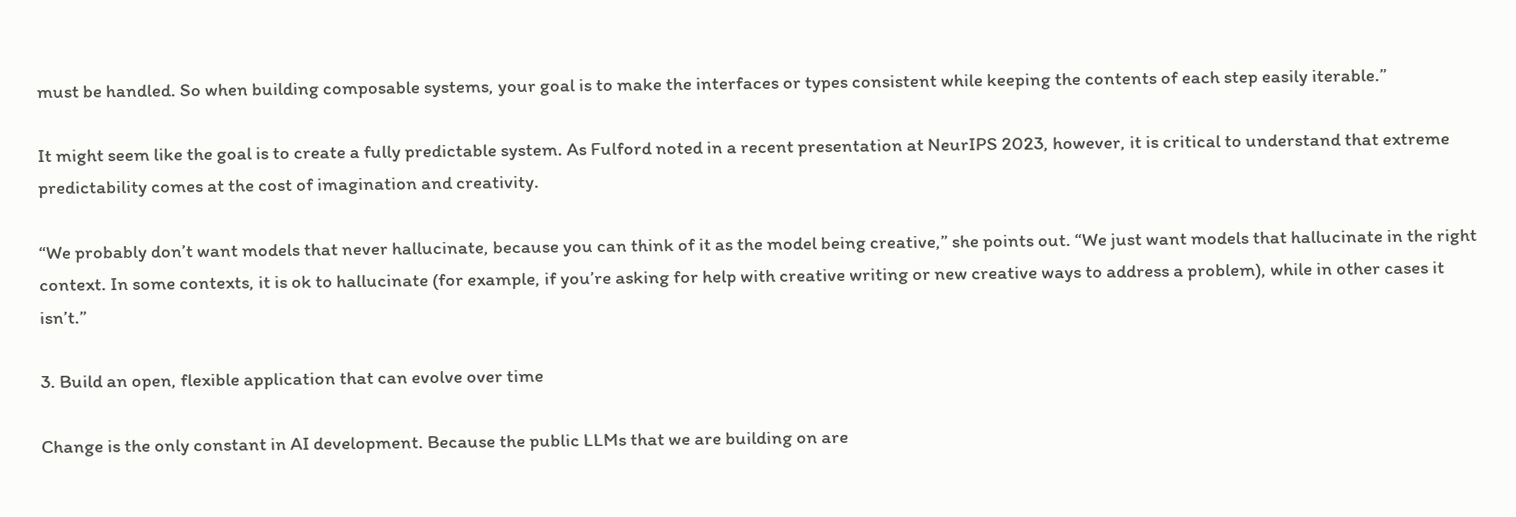must be handled. So when building composable systems, your goal is to make the interfaces or types consistent while keeping the contents of each step easily iterable.”

It might seem like the goal is to create a fully predictable system. As Fulford noted in a recent presentation at NeurIPS 2023, however, it is critical to understand that extreme predictability comes at the cost of imagination and creativity.

“We probably don’t want models that never hallucinate, because you can think of it as the model being creative,” she points out. “We just want models that hallucinate in the right context. In some contexts, it is ok to hallucinate (for example, if you’re asking for help with creative writing or new creative ways to address a problem), while in other cases it isn’t.”

3. Build an open, flexible application that can evolve over time

Change is the only constant in AI development. Because the public LLMs that we are building on are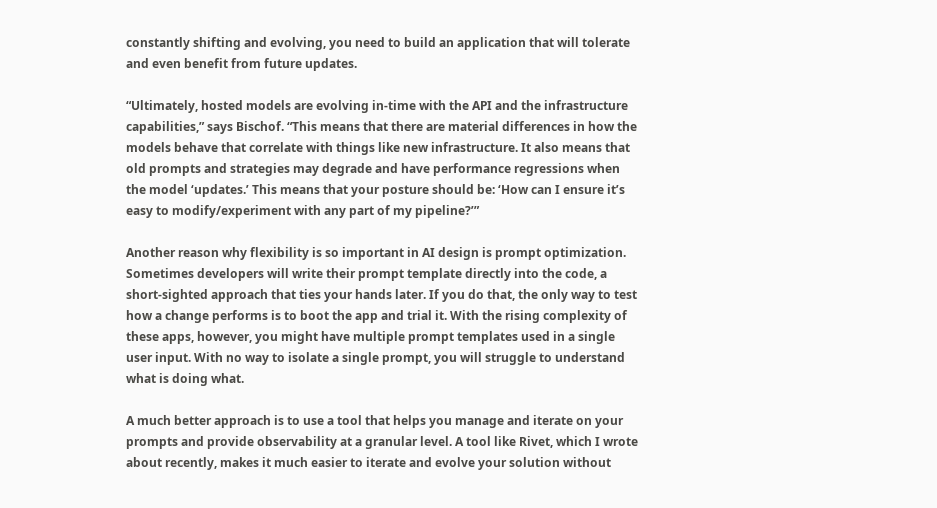constantly shifting and evolving, you need to build an application that will tolerate and even benefit from future updates.

“Ultimately, hosted models are evolving in-time with the API and the infrastructure capabilities,” says Bischof. “This means that there are material differences in how the models behave that correlate with things like new infrastructure. It also means that old prompts and strategies may degrade and have performance regressions when the model ‘updates.’ This means that your posture should be: ‘How can I ensure it’s easy to modify/experiment with any part of my pipeline?’”

Another reason why flexibility is so important in AI design is prompt optimization. Sometimes developers will write their prompt template directly into the code, a short-sighted approach that ties your hands later. If you do that, the only way to test how a change performs is to boot the app and trial it. With the rising complexity of these apps, however, you might have multiple prompt templates used in a single user input. With no way to isolate a single prompt, you will struggle to understand what is doing what.

A much better approach is to use a tool that helps you manage and iterate on your prompts and provide observability at a granular level. A tool like Rivet, which I wrote about recently, makes it much easier to iterate and evolve your solution without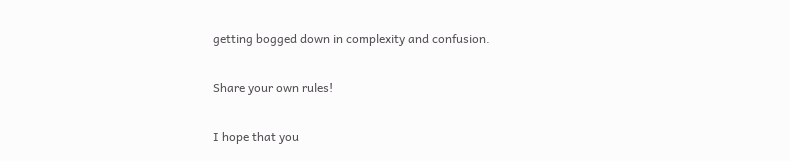getting bogged down in complexity and confusion.

Share your own rules!

I hope that you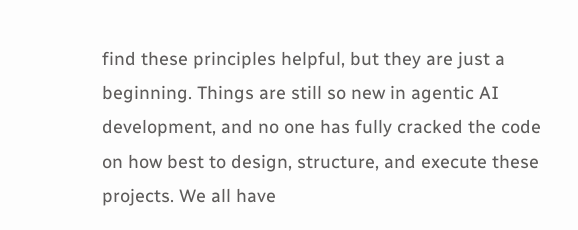find these principles helpful, but they are just a beginning. Things are still so new in agentic AI development, and no one has fully cracked the code on how best to design, structure, and execute these projects. We all have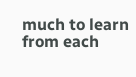much to learn from each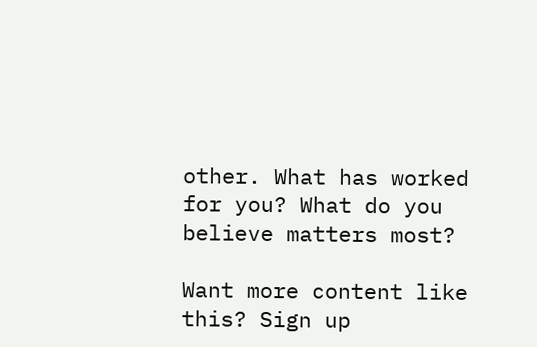other. What has worked for you? What do you believe matters most?

Want more content like this? Sign up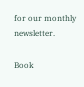for our monthly newsletter.

Book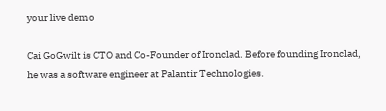your live demo

Cai GoGwilt is CTO and Co-Founder of Ironclad. Before founding Ironclad, he was a software engineer at Palantir Technologies.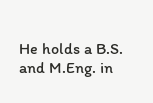He holds a B.S. and M.Eng. in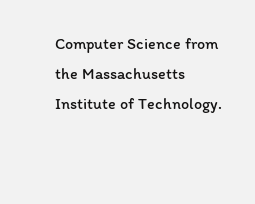Computer Science from the Massachusetts Institute of Technology.